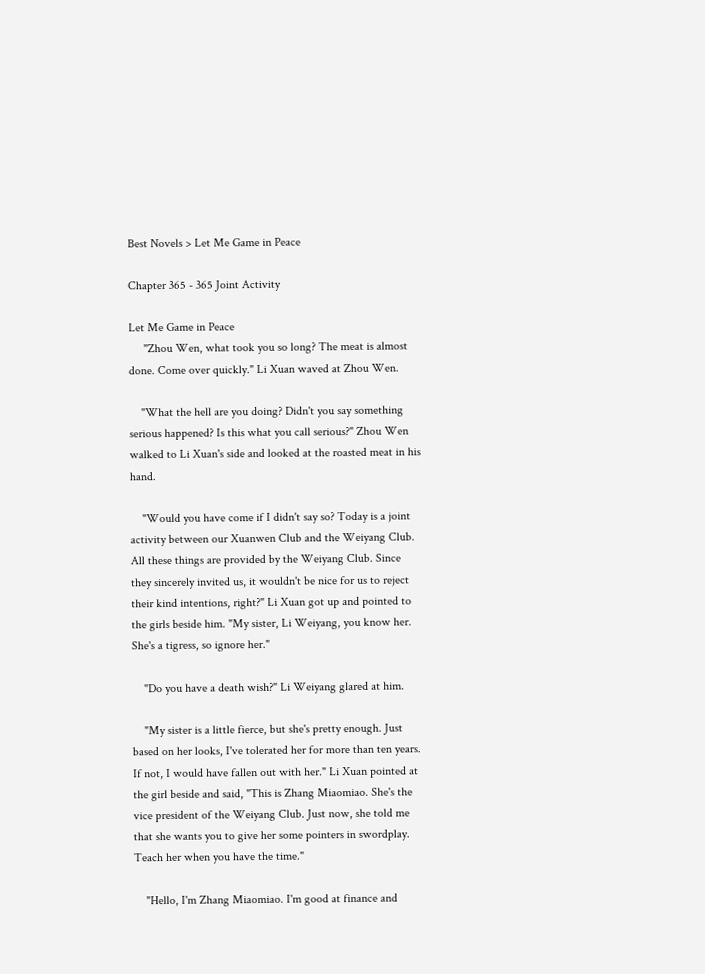Best Novels > Let Me Game in Peace

Chapter 365 - 365 Joint Activity

Let Me Game in Peace
     "Zhou Wen, what took you so long? The meat is almost done. Come over quickly." Li Xuan waved at Zhou Wen.

    "What the hell are you doing? Didn't you say something serious happened? Is this what you call serious?" Zhou Wen walked to Li Xuan's side and looked at the roasted meat in his hand.

    "Would you have come if I didn't say so? Today is a joint activity between our Xuanwen Club and the Weiyang Club. All these things are provided by the Weiyang Club. Since they sincerely invited us, it wouldn't be nice for us to reject their kind intentions, right?" Li Xuan got up and pointed to the girls beside him. "My sister, Li Weiyang, you know her. She's a tigress, so ignore her."

    "Do you have a death wish?" Li Weiyang glared at him.

    "My sister is a little fierce, but she's pretty enough. Just based on her looks, I've tolerated her for more than ten years. If not, I would have fallen out with her." Li Xuan pointed at the girl beside and said, "This is Zhang Miaomiao. She's the vice president of the Weiyang Club. Just now, she told me that she wants you to give her some pointers in swordplay. Teach her when you have the time."

    "Hello, I'm Zhang Miaomiao. I'm good at finance and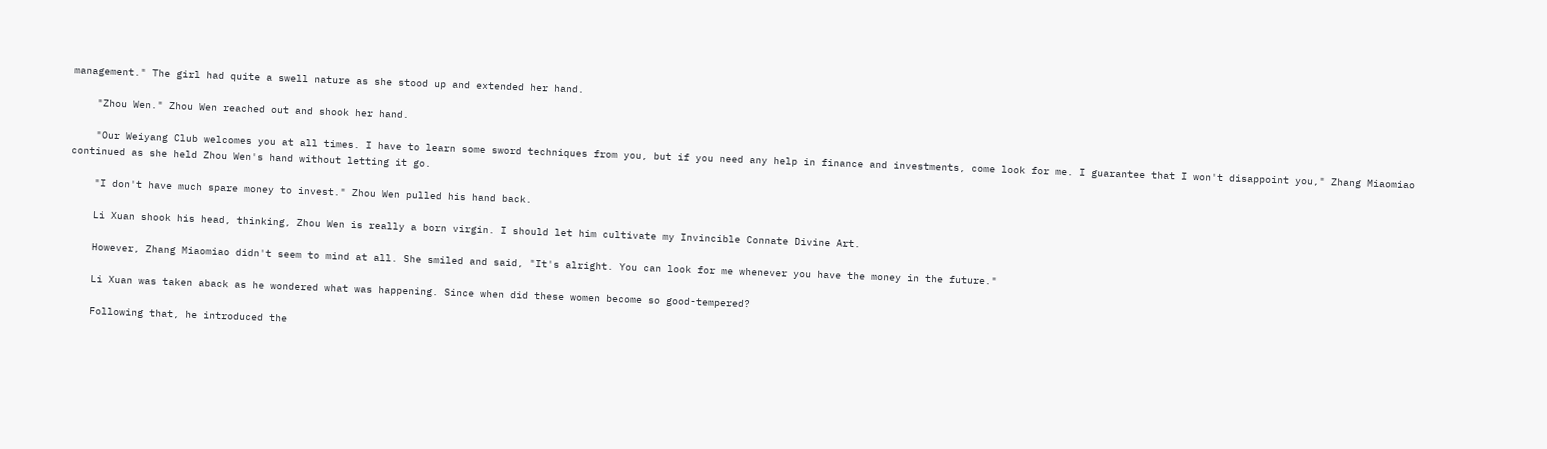management." The girl had quite a swell nature as she stood up and extended her hand.

    "Zhou Wen." Zhou Wen reached out and shook her hand.

    "Our Weiyang Club welcomes you at all times. I have to learn some sword techniques from you, but if you need any help in finance and investments, come look for me. I guarantee that I won't disappoint you," Zhang Miaomiao continued as she held Zhou Wen's hand without letting it go.

    "I don't have much spare money to invest." Zhou Wen pulled his hand back.

    Li Xuan shook his head, thinking, Zhou Wen is really a born virgin. I should let him cultivate my Invincible Connate Divine Art.

    However, Zhang Miaomiao didn't seem to mind at all. She smiled and said, "It's alright. You can look for me whenever you have the money in the future."

    Li Xuan was taken aback as he wondered what was happening. Since when did these women become so good-tempered?

    Following that, he introduced the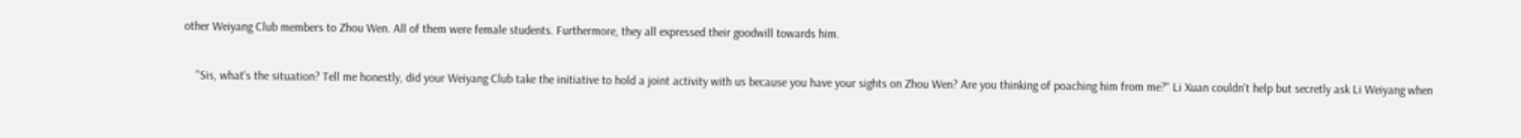other Weiyang Club members to Zhou Wen. All of them were female students. Furthermore, they all expressed their goodwill towards him.

    "Sis, what's the situation? Tell me honestly, did your Weiyang Club take the initiative to hold a joint activity with us because you have your sights on Zhou Wen? Are you thinking of poaching him from me?" Li Xuan couldn't help but secretly ask Li Weiyang when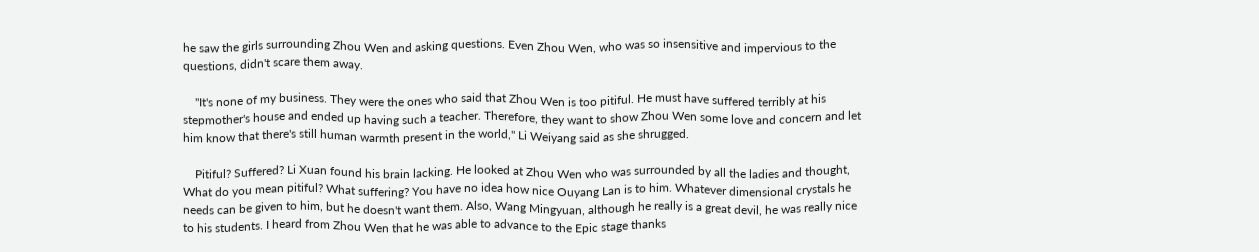he saw the girls surrounding Zhou Wen and asking questions. Even Zhou Wen, who was so insensitive and impervious to the questions, didn't scare them away.

    "It's none of my business. They were the ones who said that Zhou Wen is too pitiful. He must have suffered terribly at his stepmother's house and ended up having such a teacher. Therefore, they want to show Zhou Wen some love and concern and let him know that there's still human warmth present in the world," Li Weiyang said as she shrugged.

    Pitiful? Suffered? Li Xuan found his brain lacking. He looked at Zhou Wen who was surrounded by all the ladies and thought, What do you mean pitiful? What suffering? You have no idea how nice Ouyang Lan is to him. Whatever dimensional crystals he needs can be given to him, but he doesn't want them. Also, Wang Mingyuan, although he really is a great devil, he was really nice to his students. I heard from Zhou Wen that he was able to advance to the Epic stage thanks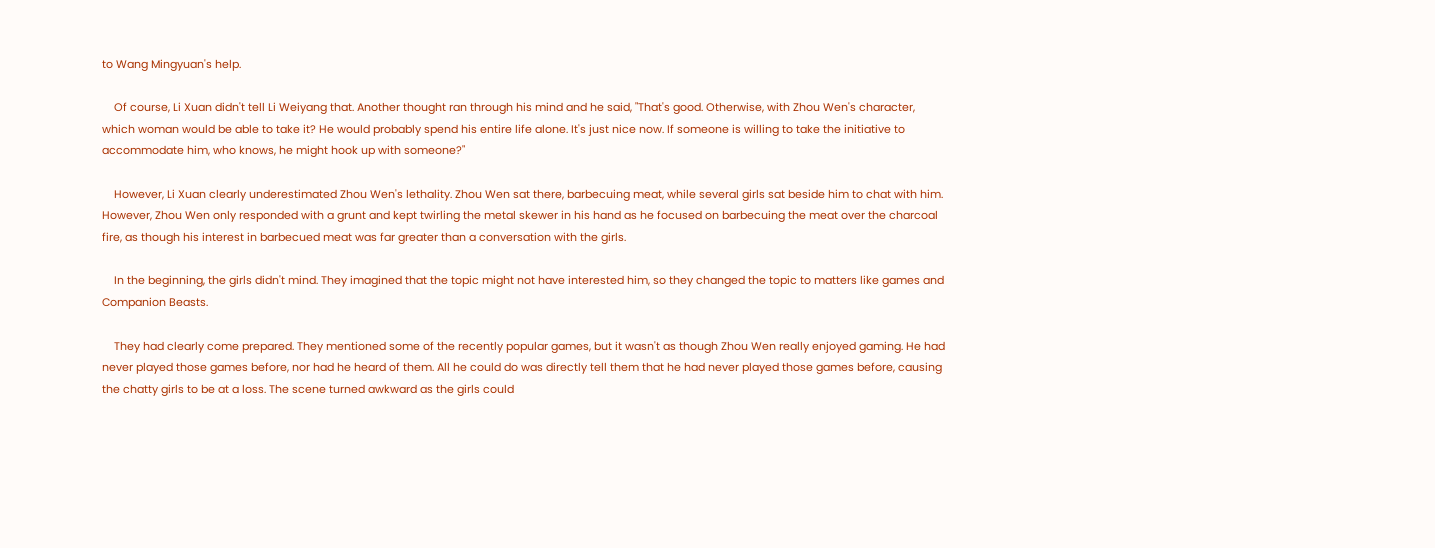to Wang Mingyuan's help.

    Of course, Li Xuan didn't tell Li Weiyang that. Another thought ran through his mind and he said, "That's good. Otherwise, with Zhou Wen's character, which woman would be able to take it? He would probably spend his entire life alone. It's just nice now. If someone is willing to take the initiative to accommodate him, who knows, he might hook up with someone?"

    However, Li Xuan clearly underestimated Zhou Wen's lethality. Zhou Wen sat there, barbecuing meat, while several girls sat beside him to chat with him. However, Zhou Wen only responded with a grunt and kept twirling the metal skewer in his hand as he focused on barbecuing the meat over the charcoal fire, as though his interest in barbecued meat was far greater than a conversation with the girls.

    In the beginning, the girls didn't mind. They imagined that the topic might not have interested him, so they changed the topic to matters like games and Companion Beasts.

    They had clearly come prepared. They mentioned some of the recently popular games, but it wasn't as though Zhou Wen really enjoyed gaming. He had never played those games before, nor had he heard of them. All he could do was directly tell them that he had never played those games before, causing the chatty girls to be at a loss. The scene turned awkward as the girls could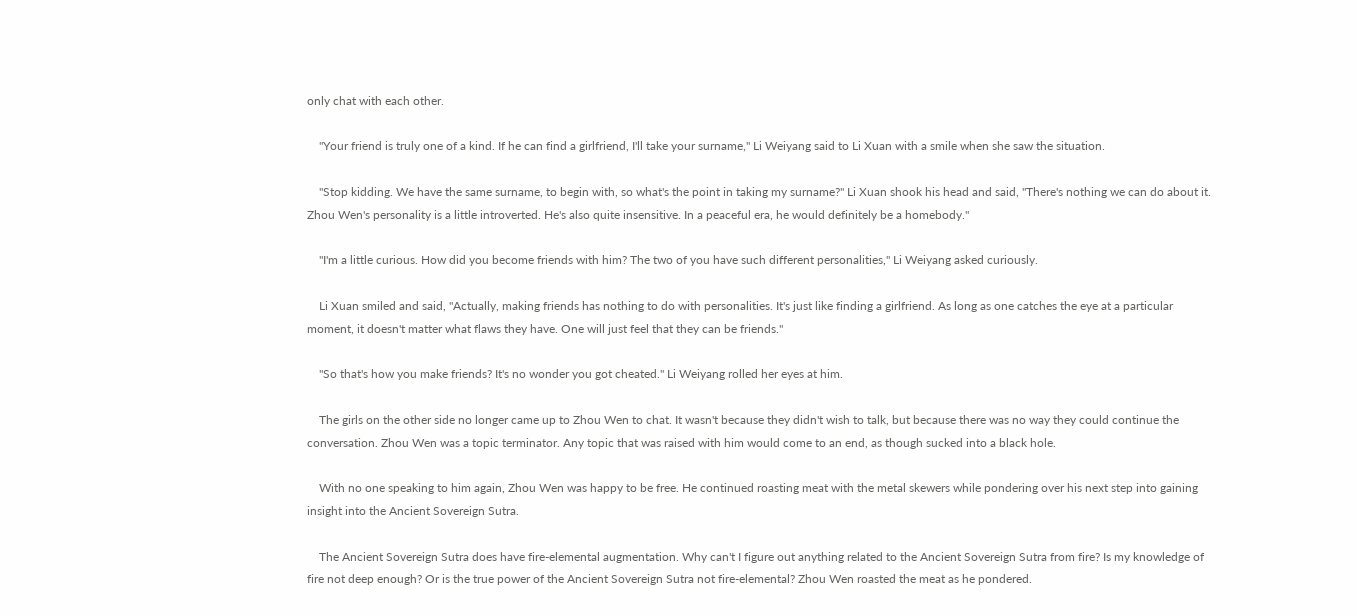only chat with each other.

    "Your friend is truly one of a kind. If he can find a girlfriend, I'll take your surname," Li Weiyang said to Li Xuan with a smile when she saw the situation.

    "Stop kidding. We have the same surname, to begin with, so what's the point in taking my surname?" Li Xuan shook his head and said, "There's nothing we can do about it. Zhou Wen's personality is a little introverted. He's also quite insensitive. In a peaceful era, he would definitely be a homebody."

    "I'm a little curious. How did you become friends with him? The two of you have such different personalities," Li Weiyang asked curiously.

    Li Xuan smiled and said, "Actually, making friends has nothing to do with personalities. It's just like finding a girlfriend. As long as one catches the eye at a particular moment, it doesn't matter what flaws they have. One will just feel that they can be friends."

    "So that's how you make friends? It's no wonder you got cheated." Li Weiyang rolled her eyes at him.

    The girls on the other side no longer came up to Zhou Wen to chat. It wasn't because they didn't wish to talk, but because there was no way they could continue the conversation. Zhou Wen was a topic terminator. Any topic that was raised with him would come to an end, as though sucked into a black hole.

    With no one speaking to him again, Zhou Wen was happy to be free. He continued roasting meat with the metal skewers while pondering over his next step into gaining insight into the Ancient Sovereign Sutra.

    The Ancient Sovereign Sutra does have fire-elemental augmentation. Why can't I figure out anything related to the Ancient Sovereign Sutra from fire? Is my knowledge of fire not deep enough? Or is the true power of the Ancient Sovereign Sutra not fire-elemental? Zhou Wen roasted the meat as he pondered.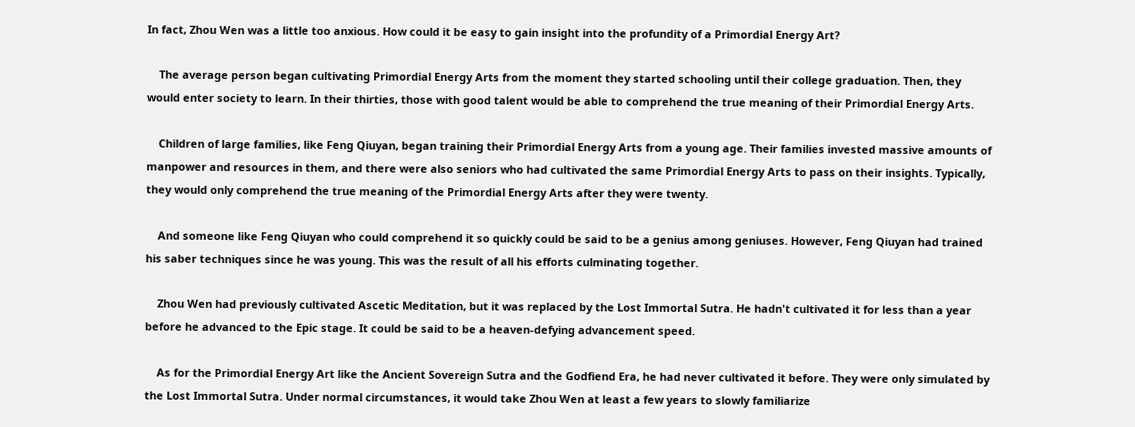In fact, Zhou Wen was a little too anxious. How could it be easy to gain insight into the profundity of a Primordial Energy Art?

    The average person began cultivating Primordial Energy Arts from the moment they started schooling until their college graduation. Then, they would enter society to learn. In their thirties, those with good talent would be able to comprehend the true meaning of their Primordial Energy Arts.

    Children of large families, like Feng Qiuyan, began training their Primordial Energy Arts from a young age. Their families invested massive amounts of manpower and resources in them, and there were also seniors who had cultivated the same Primordial Energy Arts to pass on their insights. Typically, they would only comprehend the true meaning of the Primordial Energy Arts after they were twenty.

    And someone like Feng Qiuyan who could comprehend it so quickly could be said to be a genius among geniuses. However, Feng Qiuyan had trained his saber techniques since he was young. This was the result of all his efforts culminating together.

    Zhou Wen had previously cultivated Ascetic Meditation, but it was replaced by the Lost Immortal Sutra. He hadn't cultivated it for less than a year before he advanced to the Epic stage. It could be said to be a heaven-defying advancement speed.

    As for the Primordial Energy Art like the Ancient Sovereign Sutra and the Godfiend Era, he had never cultivated it before. They were only simulated by the Lost Immortal Sutra. Under normal circumstances, it would take Zhou Wen at least a few years to slowly familiarize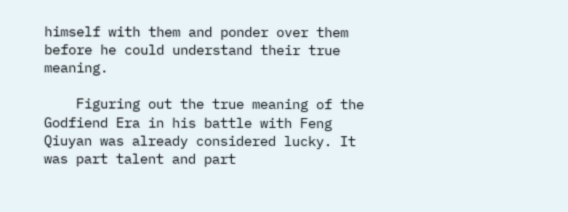himself with them and ponder over them before he could understand their true meaning.

    Figuring out the true meaning of the Godfiend Era in his battle with Feng Qiuyan was already considered lucky. It was part talent and part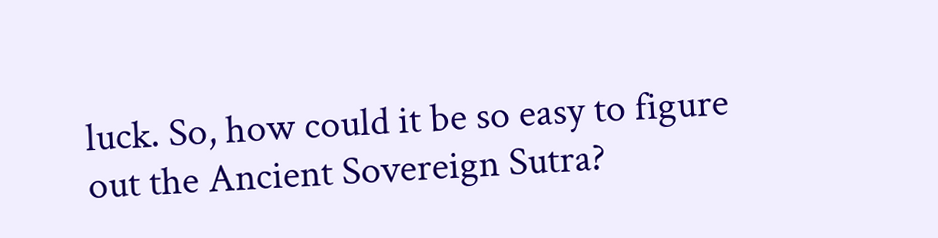luck. So, how could it be so easy to figure out the Ancient Sovereign Sutra?